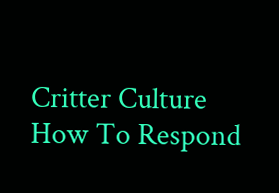Critter Culture
How To Respond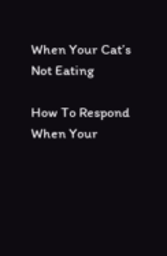When Your Cat’s Not Eating

How To Respond When Your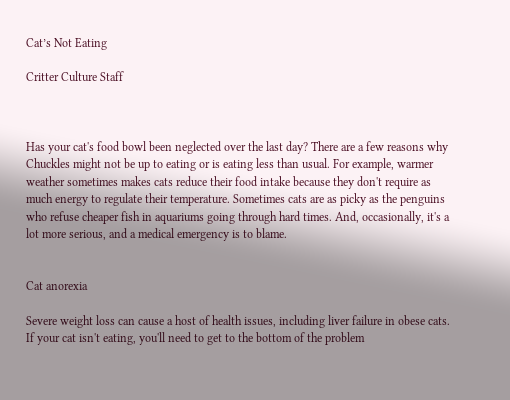Cat’s Not Eating

Critter Culture Staff



Has your cat's food bowl been neglected over the last day? There are a few reasons why Chuckles might not be up to eating or is eating less than usual. For example, warmer weather sometimes makes cats reduce their food intake because they don't require as much energy to regulate their temperature. Sometimes cats are as picky as the penguins who refuse cheaper fish in aquariums going through hard times. And, occasionally, it's a lot more serious, and a medical emergency is to blame.


Cat anorexia

Severe weight loss can cause a host of health issues, including liver failure in obese cats. If your cat isn't eating, you'll need to get to the bottom of the problem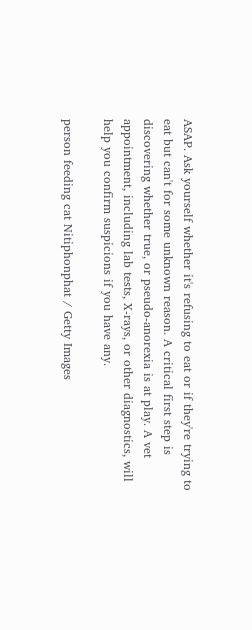ASAP. Ask yourself whether it's refusing to eat or if they're trying to eat but can't for some unknown reason. A critical first step is discovering whether true, or pseudo-anorexia is at play. A vet appointment, including lab tests, X-rays, or other diagnostics, will help you confirm suspicions if you have any.

person feeding cat Nitiphonphat / Getty Images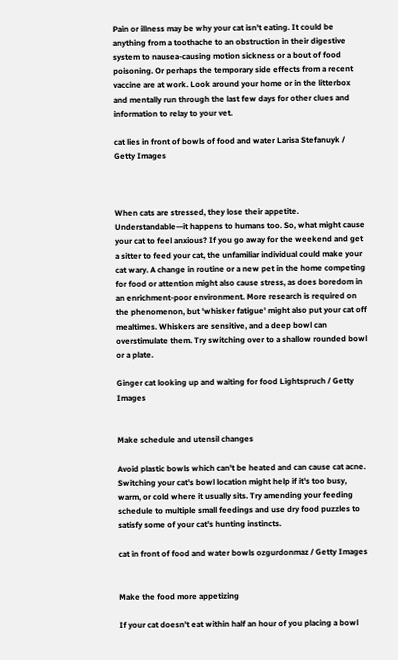Pain or illness may be why your cat isn't eating. It could be anything from a toothache to an obstruction in their digestive system to nausea-causing motion sickness or a bout of food poisoning. Or perhaps the temporary side effects from a recent vaccine are at work. Look around your home or in the litterbox and mentally run through the last few days for other clues and information to relay to your vet.

cat lies in front of bowls of food and water Larisa Stefanuyk / Getty Images



When cats are stressed, they lose their appetite. Understandable—it happens to humans too. So, what might cause your cat to feel anxious? If you go away for the weekend and get a sitter to feed your cat, the unfamiliar individual could make your cat wary. A change in routine or a new pet in the home competing for food or attention might also cause stress, as does boredom in an enrichment-poor environment. More research is required on the phenomenon, but 'whisker fatigue' might also put your cat off mealtimes. Whiskers are sensitive, and a deep bowl can overstimulate them. Try switching over to a shallow rounded bowl or a plate.

Ginger cat looking up and waiting for food Lightspruch / Getty Images


Make schedule and utensil changes

Avoid plastic bowls which can't be heated and can cause cat acne. Switching your cat's bowl location might help if it's too busy, warm, or cold where it usually sits. Try amending your feeding schedule to multiple small feedings and use dry food puzzles to satisfy some of your cat's hunting instincts.

cat in front of food and water bowls ozgurdonmaz / Getty Images


Make the food more appetizing

If your cat doesn't eat within half an hour of you placing a bowl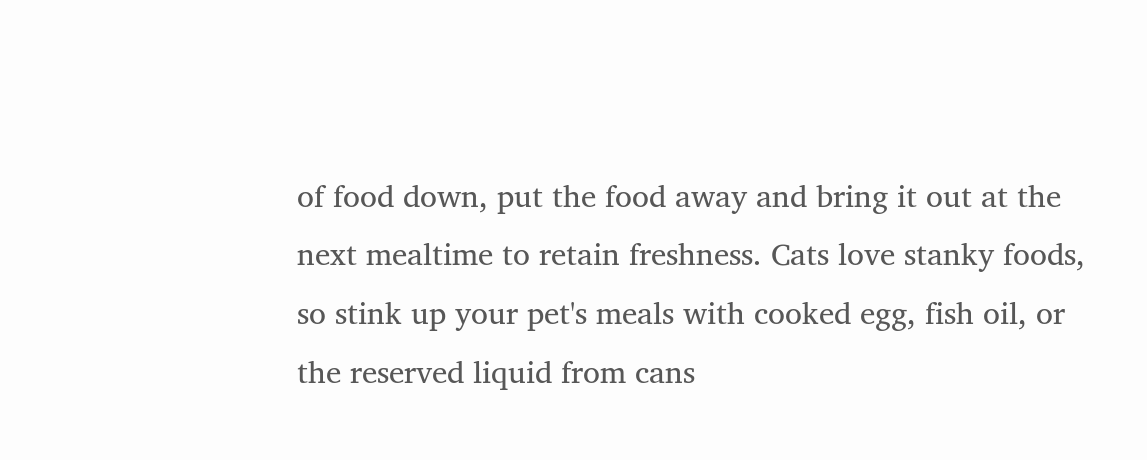of food down, put the food away and bring it out at the next mealtime to retain freshness. Cats love stanky foods, so stink up your pet's meals with cooked egg, fish oil, or the reserved liquid from cans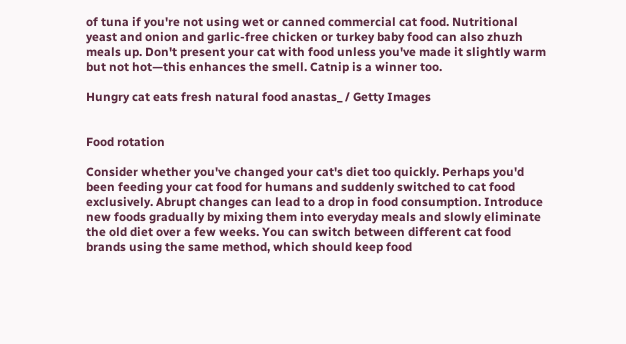of tuna if you're not using wet or canned commercial cat food. Nutritional yeast and onion and garlic-free chicken or turkey baby food can also zhuzh meals up. Don't present your cat with food unless you've made it slightly warm but not hot—this enhances the smell. Catnip is a winner too.

Hungry cat eats fresh natural food anastas_ / Getty Images


Food rotation

Consider whether you've changed your cat's diet too quickly. Perhaps you'd been feeding your cat food for humans and suddenly switched to cat food exclusively. Abrupt changes can lead to a drop in food consumption. Introduce new foods gradually by mixing them into everyday meals and slowly eliminate the old diet over a few weeks. You can switch between different cat food brands using the same method, which should keep food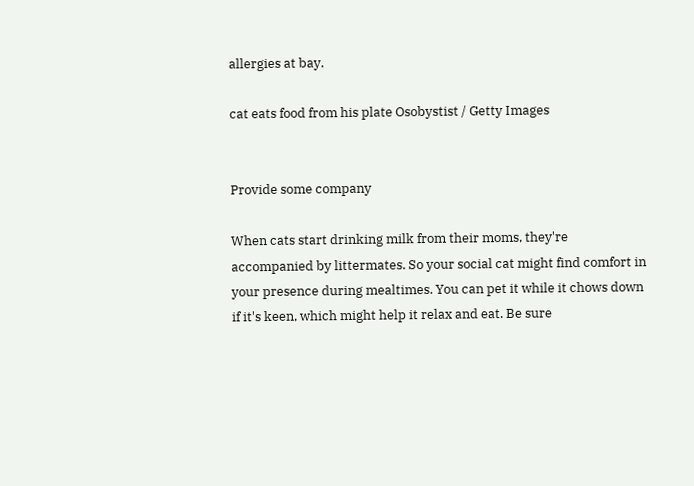allergies at bay.

cat eats food from his plate Osobystist / Getty Images


Provide some company

When cats start drinking milk from their moms, they're accompanied by littermates. So your social cat might find comfort in your presence during mealtimes. You can pet it while it chows down if it's keen, which might help it relax and eat. Be sure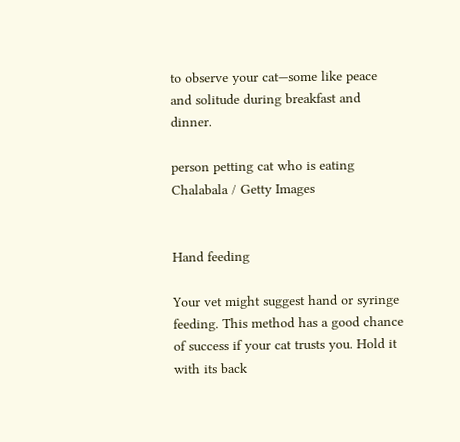to observe your cat—some like peace and solitude during breakfast and dinner.

person petting cat who is eating Chalabala / Getty Images


Hand feeding

Your vet might suggest hand or syringe feeding. This method has a good chance of success if your cat trusts you. Hold it with its back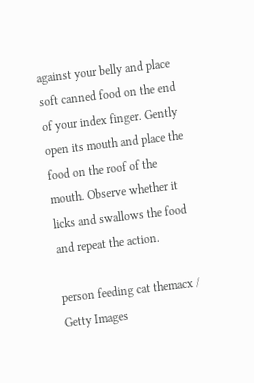against your belly and place soft canned food on the end of your index finger. Gently open its mouth and place the food on the roof of the mouth. Observe whether it licks and swallows the food and repeat the action.

person feeding cat themacx / Getty Images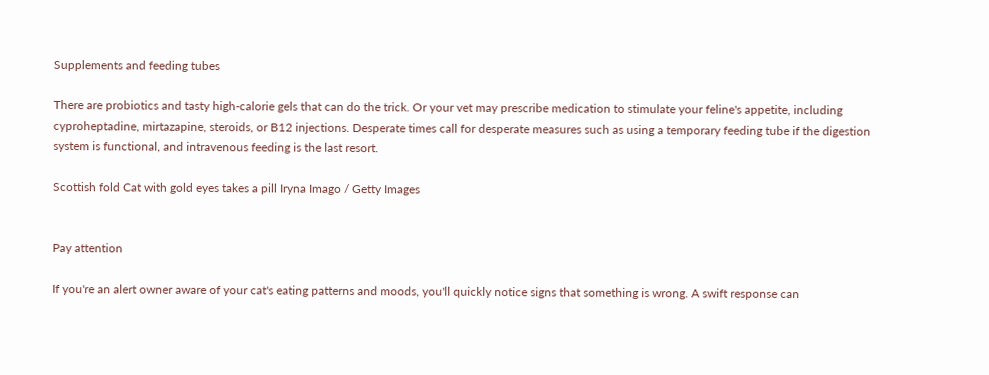Supplements and feeding tubes

There are probiotics and tasty high-calorie gels that can do the trick. Or your vet may prescribe medication to stimulate your feline's appetite, including cyproheptadine, mirtazapine, steroids, or B12 injections. Desperate times call for desperate measures such as using a temporary feeding tube if the digestion system is functional, and intravenous feeding is the last resort.

Scottish fold Cat with gold eyes takes a pill Iryna Imago / Getty Images


Pay attention

If you're an alert owner aware of your cat's eating patterns and moods, you'll quickly notice signs that something is wrong. A swift response can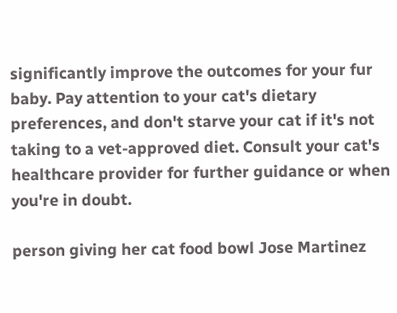significantly improve the outcomes for your fur baby. Pay attention to your cat's dietary preferences, and don't starve your cat if it's not taking to a vet-approved diet. Consult your cat's healthcare provider for further guidance or when you're in doubt.

person giving her cat food bowl Jose Martinez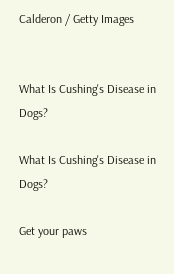Calderon / Getty Images


What Is Cushing's Disease in Dogs?

What Is Cushing's Disease in Dogs?

Get your paws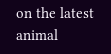on the latest animal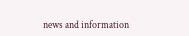news and information